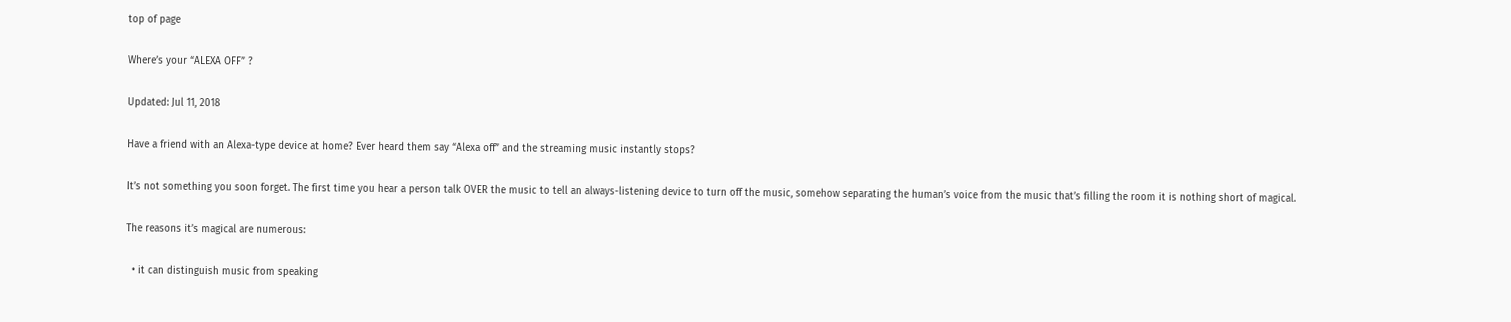top of page

Where’s your “ALEXA OFF” ?

Updated: Jul 11, 2018

Have a friend with an Alexa-type device at home? Ever heard them say “Alexa off” and the streaming music instantly stops?

It’s not something you soon forget. The first time you hear a person talk OVER the music to tell an always-listening device to turn off the music, somehow separating the human’s voice from the music that’s filling the room it is nothing short of magical.

The reasons it’s magical are numerous:

  • it can distinguish music from speaking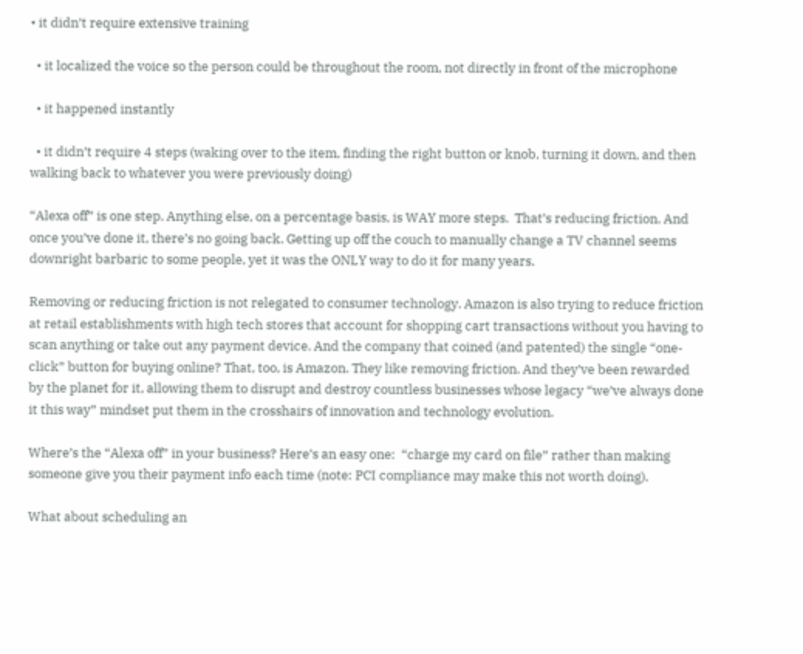• it didn’t require extensive training

  • it localized the voice so the person could be throughout the room, not directly in front of the microphone

  • it happened instantly

  • it didn’t require 4 steps (waking over to the item, finding the right button or knob, turning it down, and then walking back to whatever you were previously doing)

“Alexa off” is one step. Anything else, on a percentage basis, is WAY more steps.  That’s reducing friction. And once you’ve done it, there’s no going back. Getting up off the couch to manually change a TV channel seems downright barbaric to some people, yet it was the ONLY way to do it for many years.

Removing or reducing friction is not relegated to consumer technology. Amazon is also trying to reduce friction at retail establishments with high tech stores that account for shopping cart transactions without you having to scan anything or take out any payment device. And the company that coined (and patented) the single “one-click” button for buying online? That, too, is Amazon. They like removing friction. And they’ve been rewarded by the planet for it, allowing them to disrupt and destroy countless businesses whose legacy “we’ve always done it this way” mindset put them in the crosshairs of innovation and technology evolution.

Where’s the “Alexa off” in your business? Here’s an easy one:  “charge my card on file” rather than making someone give you their payment info each time (note: PCI compliance may make this not worth doing).

What about scheduling an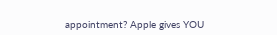appointment? Apple gives YOU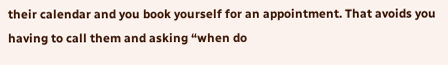their calendar and you book yourself for an appointment. That avoids you having to call them and asking “when do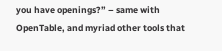you have openings?” – same with OpenTable, and myriad other tools that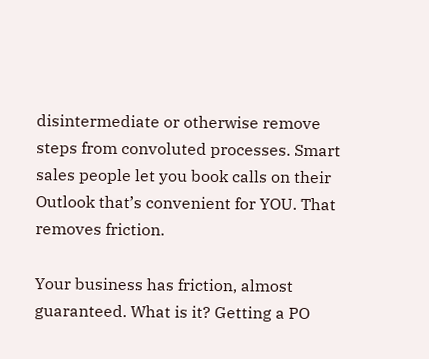disintermediate or otherwise remove steps from convoluted processes. Smart sales people let you book calls on their Outlook that’s convenient for YOU. That removes friction.

Your business has friction, almost guaranteed. What is it? Getting a PO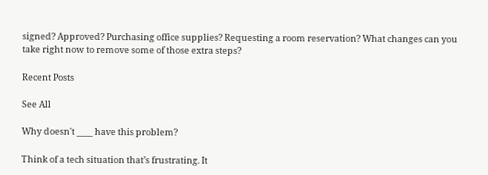signed? Approved? Purchasing office supplies? Requesting a room reservation? What changes can you take right now to remove some of those extra steps?

Recent Posts

See All

Why doesn't ____ have this problem?

Think of a tech situation that’s frustrating. It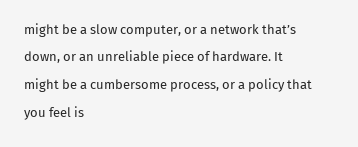might be a slow computer, or a network that’s down, or an unreliable piece of hardware. It might be a cumbersome process, or a policy that you feel is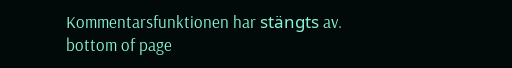Kommentarsfunktionen har stängts av.
bottom of page